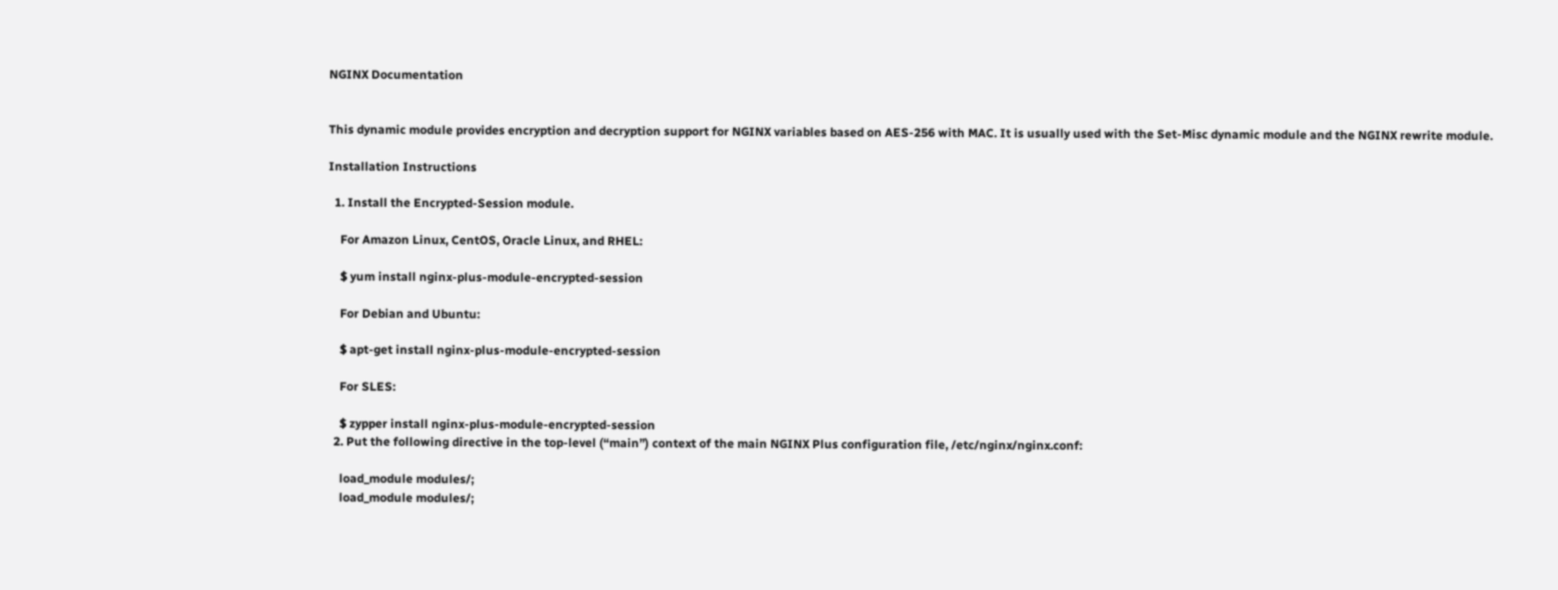NGINX Documentation


This dynamic module provides encryption and decryption support for NGINX variables based on AES-256 with MAC. It is usually used with the Set-Misc dynamic module and the NGINX rewrite module.

Installation Instructions

  1. Install the Encrypted-Session module.

    For Amazon Linux, CentOS, Oracle Linux, and RHEL:

    $ yum install nginx-plus-module-encrypted-session

    For Debian and Ubuntu:

    $ apt-get install nginx-plus-module-encrypted-session

    For SLES:

    $ zypper install nginx-plus-module-encrypted-session
  2. Put the following directive in the top-level (“main”) context of the main NGINX Plus configuration file, /etc/nginx/nginx.conf:

    load_module modules/;
    load_module modules/;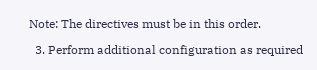Note: The directives must be in this order.

  3. Perform additional configuration as required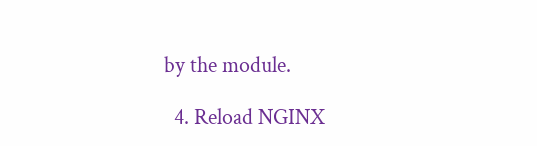by the module.

  4. Reload NGINX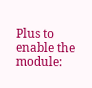Plus to enable the module: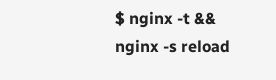$ nginx -t && nginx -s reload